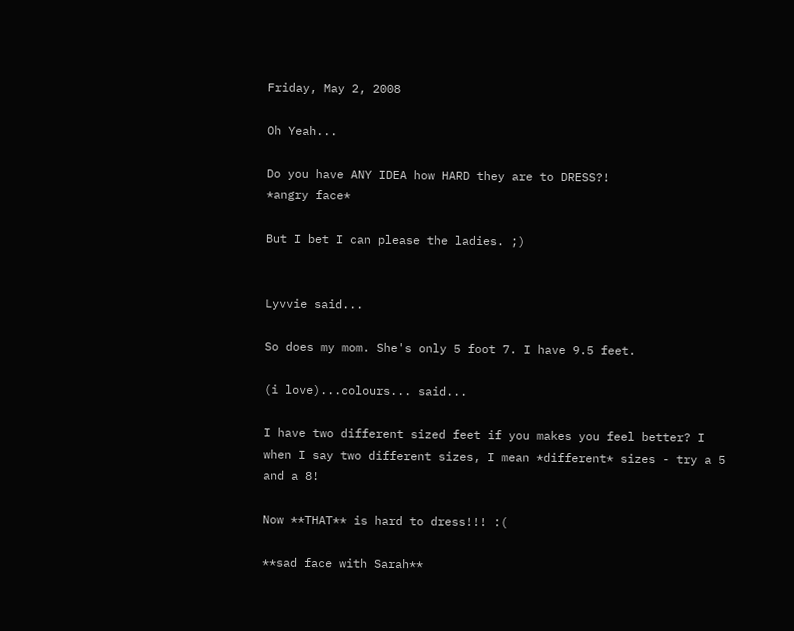Friday, May 2, 2008

Oh Yeah...

Do you have ANY IDEA how HARD they are to DRESS?!
*angry face*

But I bet I can please the ladies. ;)


Lyvvie said...

So does my mom. She's only 5 foot 7. I have 9.5 feet.

(i love)...colours... said...

I have two different sized feet if you makes you feel better? I when I say two different sizes, I mean *different* sizes - try a 5 and a 8!

Now **THAT** is hard to dress!!! :(

**sad face with Sarah**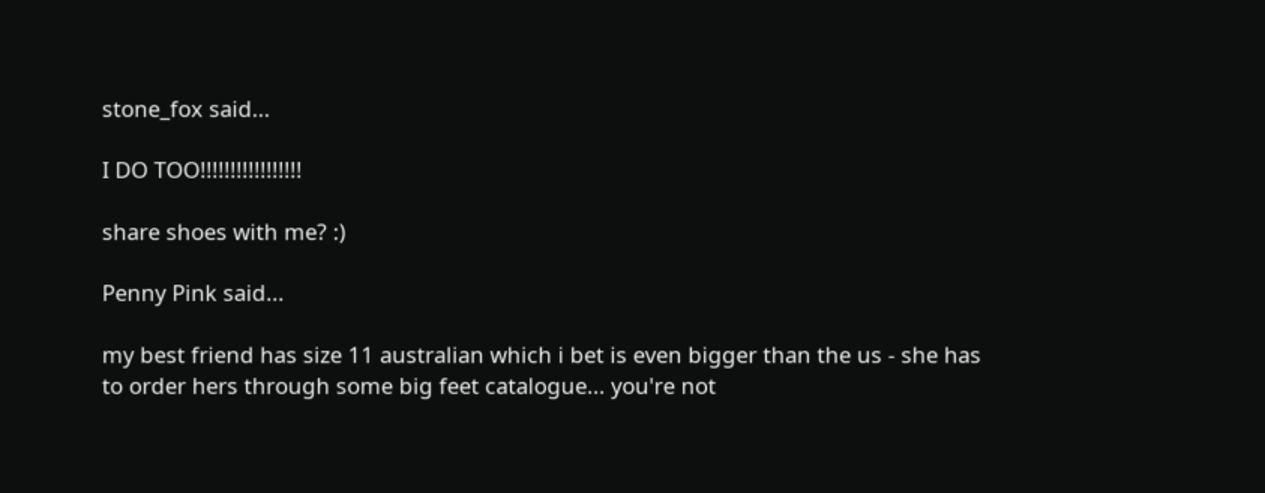stone_fox said...

I DO TOO!!!!!!!!!!!!!!!!!

share shoes with me? :)

Penny Pink said...

my best friend has size 11 australian which i bet is even bigger than the us - she has to order hers through some big feet catalogue... you're not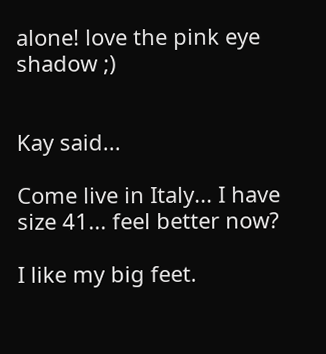alone! love the pink eye shadow ;)


Kay said...

Come live in Italy... I have size 41... feel better now?

I like my big feet.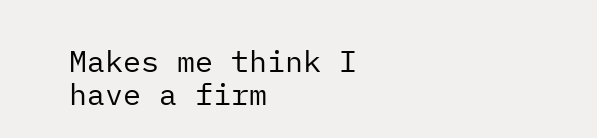Makes me think I have a firm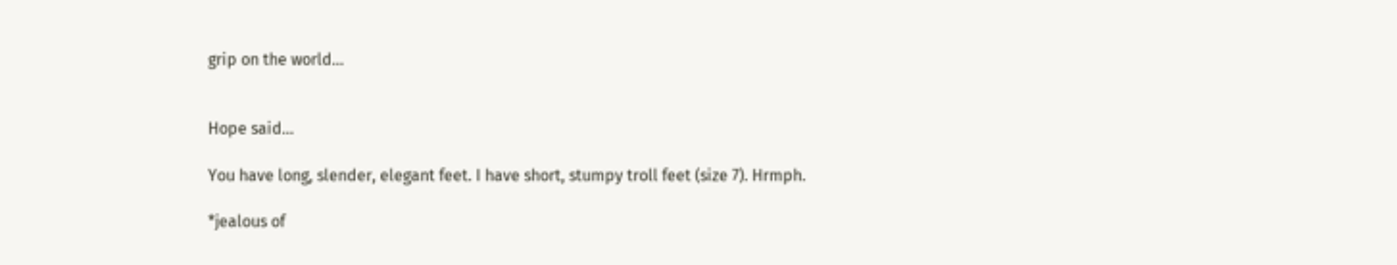grip on the world...


Hope said...

You have long, slender, elegant feet. I have short, stumpy troll feet (size 7). Hrmph.

*jealous of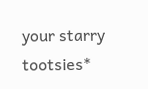your starry tootsies*